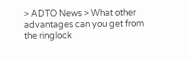> ADTO News > What other advantages can you get from the ringlock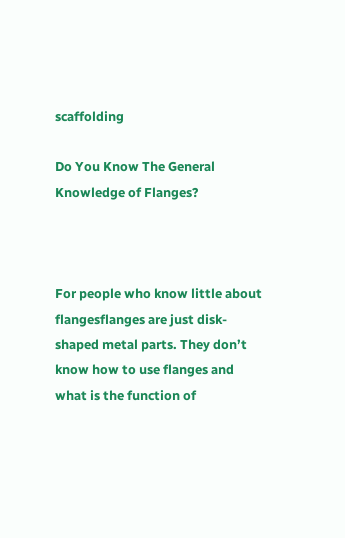scaffolding

Do You Know The General Knowledge of Flanges?



For people who know little about flangesflanges are just disk-shaped metal parts. They don’t know how to use flanges and what is the function of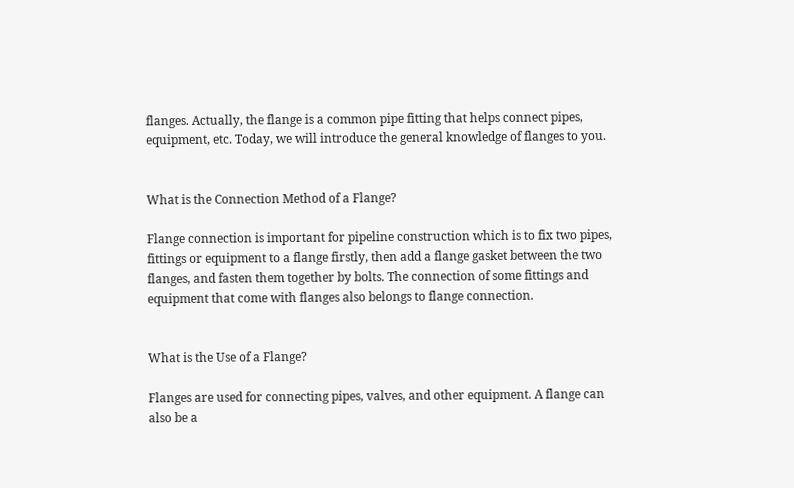flanges. Actually, the flange is a common pipe fitting that helps connect pipes, equipment, etc. Today, we will introduce the general knowledge of flanges to you.


What is the Connection Method of a Flange?

Flange connection is important for pipeline construction which is to fix two pipes, fittings or equipment to a flange firstly, then add a flange gasket between the two flanges, and fasten them together by bolts. The connection of some fittings and equipment that come with flanges also belongs to flange connection.


What is the Use of a Flange?

Flanges are used for connecting pipes, valves, and other equipment. A flange can also be a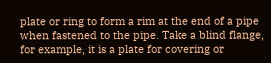plate or ring to form a rim at the end of a pipe when fastened to the pipe. Take a blind flange, for example, it is a plate for covering or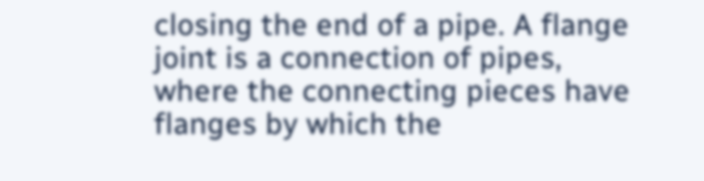closing the end of a pipe. A flange joint is a connection of pipes, where the connecting pieces have flanges by which the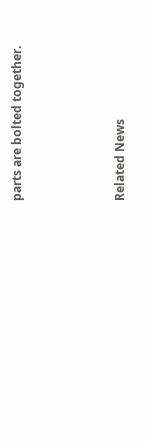parts are bolted together.



Related News